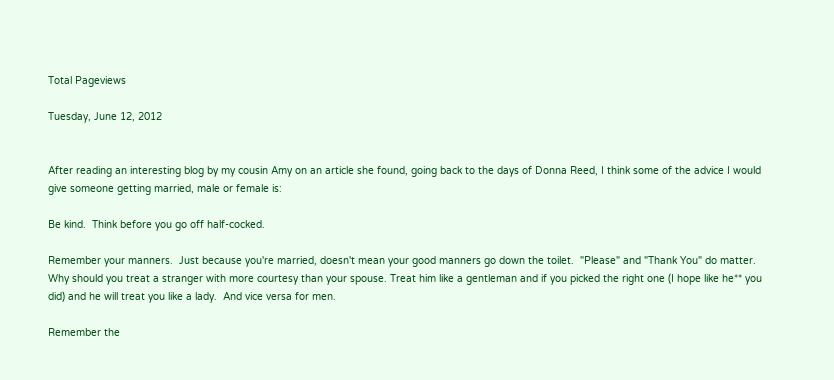Total Pageviews

Tuesday, June 12, 2012


After reading an interesting blog by my cousin Amy on an article she found, going back to the days of Donna Reed, I think some of the advice I would give someone getting married, male or female is:

Be kind.  Think before you go off half-cocked.

Remember your manners.  Just because you're married, doesn't mean your good manners go down the toilet.  "Please" and "Thank You" do matter. Why should you treat a stranger with more courtesy than your spouse. Treat him like a gentleman and if you picked the right one (I hope like he** you did) and he will treat you like a lady.  And vice versa for men.

Remember the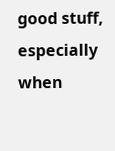good stuff, especially when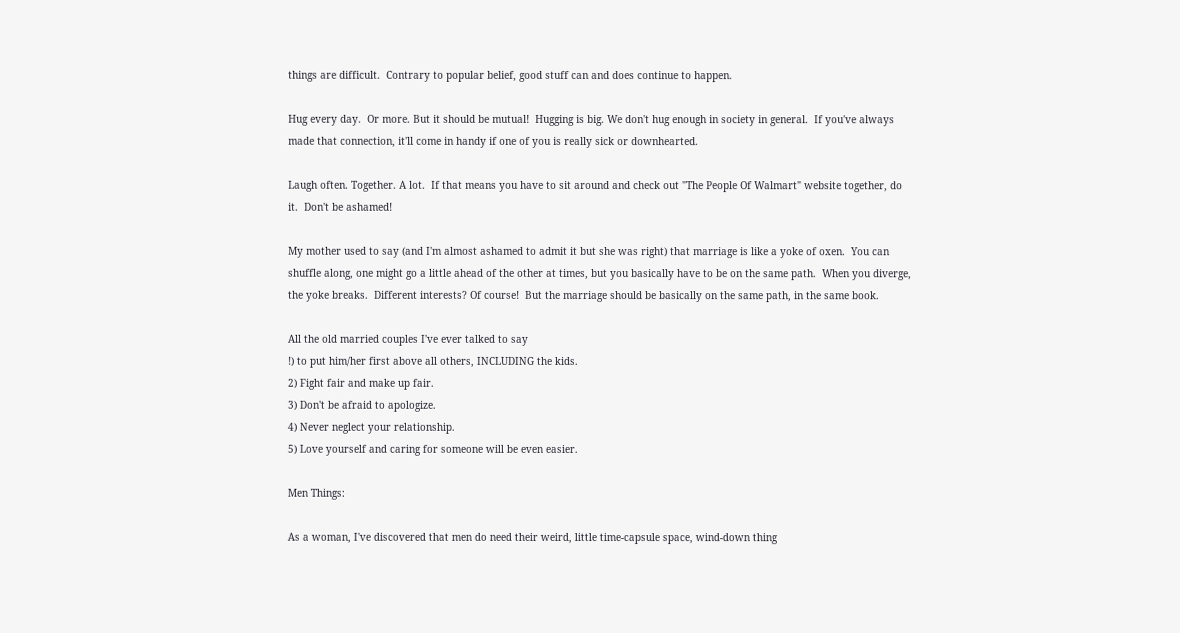things are difficult.  Contrary to popular belief, good stuff can and does continue to happen.

Hug every day.  Or more. But it should be mutual!  Hugging is big. We don't hug enough in society in general.  If you've always made that connection, it'll come in handy if one of you is really sick or downhearted.

Laugh often. Together. A lot.  If that means you have to sit around and check out "The People Of Walmart" website together, do it.  Don't be ashamed!

My mother used to say (and I'm almost ashamed to admit it but she was right) that marriage is like a yoke of oxen.  You can shuffle along, one might go a little ahead of the other at times, but you basically have to be on the same path.  When you diverge, the yoke breaks.  Different interests? Of course!  But the marriage should be basically on the same path, in the same book.

All the old married couples I've ever talked to say
!) to put him/her first above all others, INCLUDING the kids.
2) Fight fair and make up fair.
3) Don't be afraid to apologize.
4) Never neglect your relationship.
5) Love yourself and caring for someone will be even easier.

Men Things:

As a woman, I've discovered that men do need their weird, little time-capsule space, wind-down thing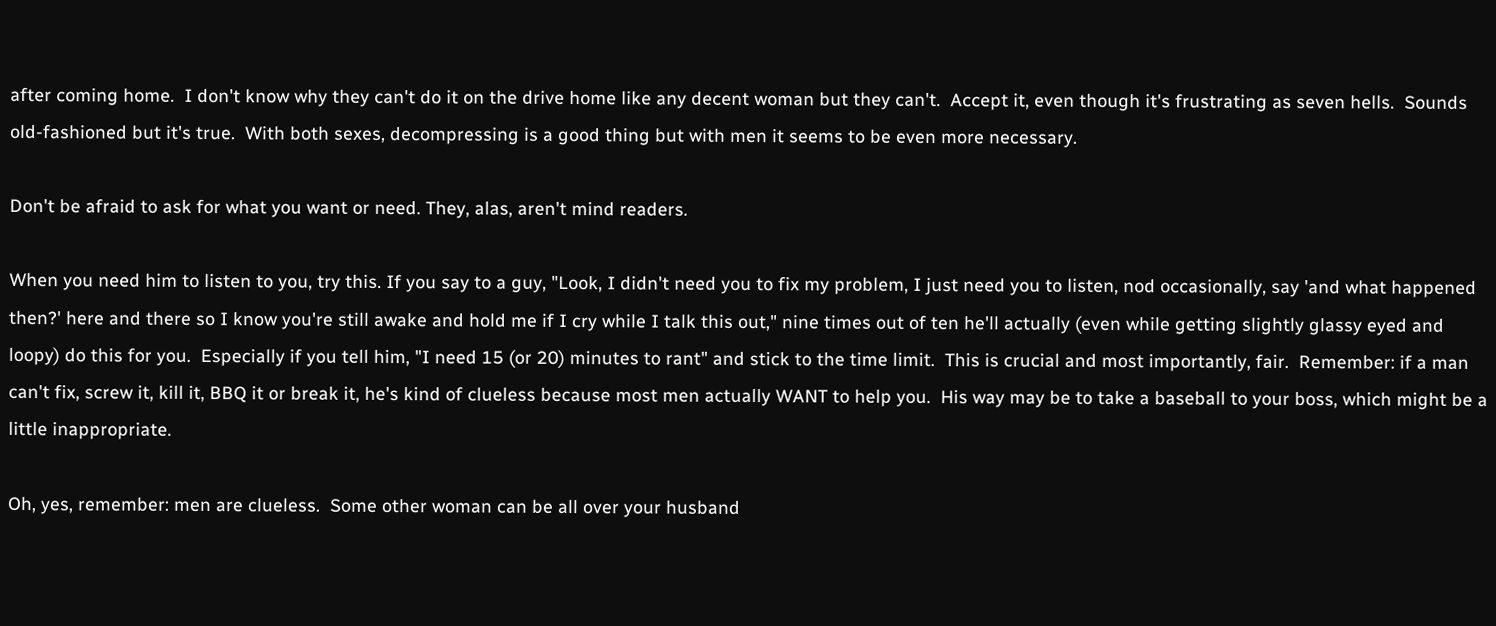after coming home.  I don't know why they can't do it on the drive home like any decent woman but they can't.  Accept it, even though it's frustrating as seven hells.  Sounds old-fashioned but it's true.  With both sexes, decompressing is a good thing but with men it seems to be even more necessary.

Don't be afraid to ask for what you want or need. They, alas, aren't mind readers.

When you need him to listen to you, try this. If you say to a guy, "Look, I didn't need you to fix my problem, I just need you to listen, nod occasionally, say 'and what happened then?' here and there so I know you're still awake and hold me if I cry while I talk this out," nine times out of ten he'll actually (even while getting slightly glassy eyed and loopy) do this for you.  Especially if you tell him, "I need 15 (or 20) minutes to rant" and stick to the time limit.  This is crucial and most importantly, fair.  Remember: if a man can't fix, screw it, kill it, BBQ it or break it, he's kind of clueless because most men actually WANT to help you.  His way may be to take a baseball to your boss, which might be a little inappropriate.

Oh, yes, remember: men are clueless.  Some other woman can be all over your husband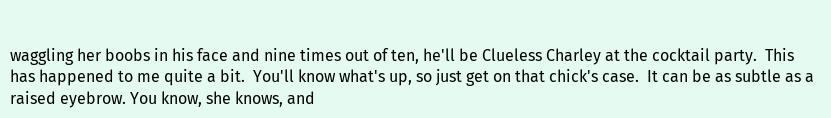waggling her boobs in his face and nine times out of ten, he'll be Clueless Charley at the cocktail party.  This has happened to me quite a bit.  You'll know what's up, so just get on that chick's case.  It can be as subtle as a raised eyebrow. You know, she knows, and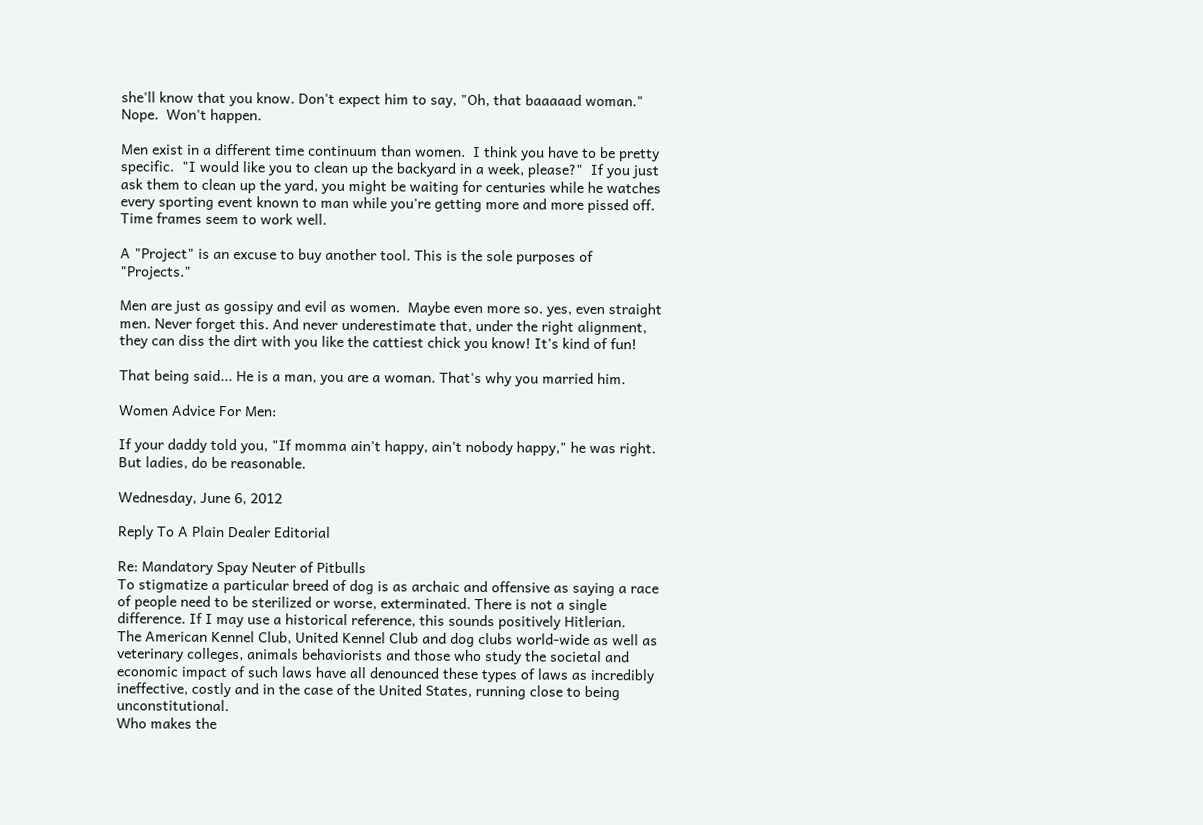she'll know that you know. Don't expect him to say, "Oh, that baaaaad woman." Nope.  Won't happen.

Men exist in a different time continuum than women.  I think you have to be pretty specific.  "I would like you to clean up the backyard in a week, please?"  If you just ask them to clean up the yard, you might be waiting for centuries while he watches every sporting event known to man while you're getting more and more pissed off.  Time frames seem to work well.

A "Project" is an excuse to buy another tool. This is the sole purposes of "Projects."

Men are just as gossipy and evil as women.  Maybe even more so. yes, even straight men. Never forget this. And never underestimate that, under the right alignment, they can diss the dirt with you like the cattiest chick you know! It's kind of fun!

That being said... He is a man, you are a woman. That's why you married him.

Women Advice For Men:

If your daddy told you, "If momma ain't happy, ain't nobody happy," he was right.  But ladies, do be reasonable.

Wednesday, June 6, 2012

Reply To A Plain Dealer Editorial

Re: Mandatory Spay Neuter of Pitbulls
To stigmatize a particular breed of dog is as archaic and offensive as saying a race of people need to be sterilized or worse, exterminated. There is not a single difference. If I may use a historical reference, this sounds positively Hitlerian.
The American Kennel Club, United Kennel Club and dog clubs world-wide as well as veterinary colleges, animals behaviorists and those who study the societal and economic impact of such laws have all denounced these types of laws as incredibly ineffective, costly and in the case of the United States, running close to being unconstitutional.
Who makes the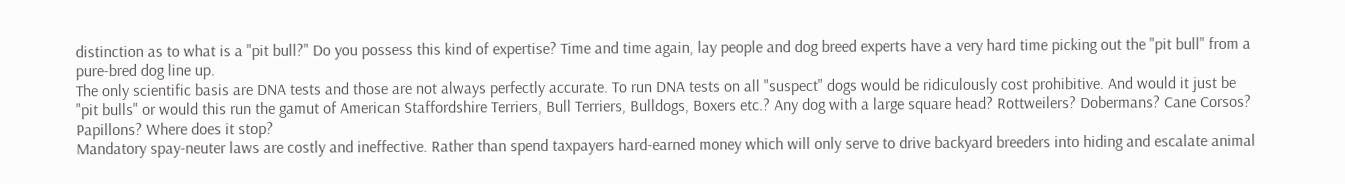distinction as to what is a "pit bull?" Do you possess this kind of expertise? Time and time again, lay people and dog breed experts have a very hard time picking out the "pit bull" from a pure-bred dog line up.
The only scientific basis are DNA tests and those are not always perfectly accurate. To run DNA tests on all "suspect" dogs would be ridiculously cost prohibitive. And would it just be "pit bulls" or would this run the gamut of American Staffordshire Terriers, Bull Terriers, Bulldogs, Boxers etc.? Any dog with a large square head? Rottweilers? Dobermans? Cane Corsos? Papillons? Where does it stop?
Mandatory spay-neuter laws are costly and ineffective. Rather than spend taxpayers hard-earned money which will only serve to drive backyard breeders into hiding and escalate animal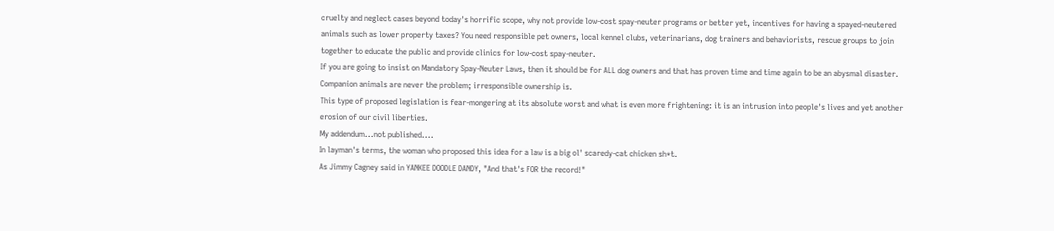cruelty and neglect cases beyond today's horrific scope, why not provide low-cost spay-neuter programs or better yet, incentives for having a spayed-neutered animals such as lower property taxes? You need responsible pet owners, local kennel clubs, veterinarians, dog trainers and behaviorists, rescue groups to join together to educate the public and provide clinics for low-cost spay-neuter.
If you are going to insist on Mandatory Spay-Neuter Laws, then it should be for ALL dog owners and that has proven time and time again to be an abysmal disaster. Companion animals are never the problem; irresponsible ownership is.
This type of proposed legislation is fear-mongering at its absolute worst and what is even more frightening: it is an intrusion into people's lives and yet another erosion of our civil liberties.
My addendum...not published....
In layman's terms, the woman who proposed this idea for a law is a big ol' scaredy-cat chicken sh*t.
As Jimmy Cagney said in YANKEE DOODLE DANDY, "And that's FOR the record!"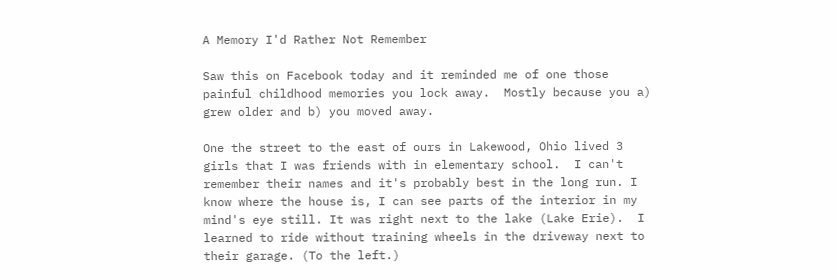A Memory I'd Rather Not Remember

Saw this on Facebook today and it reminded me of one those painful childhood memories you lock away.  Mostly because you a) grew older and b) you moved away.

One the street to the east of ours in Lakewood, Ohio lived 3 girls that I was friends with in elementary school.  I can't remember their names and it's probably best in the long run. I know where the house is, I can see parts of the interior in my mind's eye still. It was right next to the lake (Lake Erie).  I learned to ride without training wheels in the driveway next to their garage. (To the left.)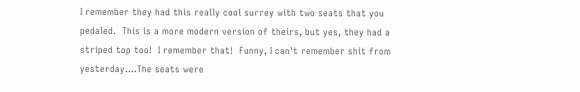I remember they had this really cool surrey with two seats that you pedaled.  This is a more modern version of theirs, but yes, they had a striped top too!  I remember that!  Funny, I can't remember shit from yesterday....The seats were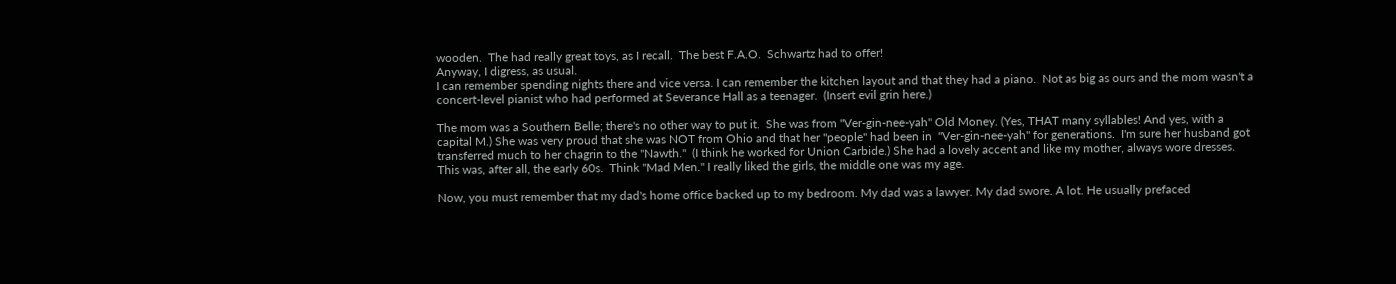wooden.  The had really great toys, as I recall.  The best F.A.O.  Schwartz had to offer!
Anyway, I digress, as usual.
I can remember spending nights there and vice versa. I can remember the kitchen layout and that they had a piano.  Not as big as ours and the mom wasn't a concert-level pianist who had performed at Severance Hall as a teenager.  (Insert evil grin here.)

The mom was a Southern Belle; there's no other way to put it.  She was from "Ver-gin-nee-yah" Old Money. (Yes, THAT many syllables! And yes, with a capital M.) She was very proud that she was NOT from Ohio and that her "people" had been in  "Ver-gin-nee-yah" for generations.  I'm sure her husband got transferred much to her chagrin to the "Nawth."  (I think he worked for Union Carbide.) She had a lovely accent and like my mother, always wore dresses.  This was, after all, the early 60s.  Think "Mad Men." I really liked the girls, the middle one was my age.

Now, you must remember that my dad's home office backed up to my bedroom. My dad was a lawyer. My dad swore. A lot. He usually prefaced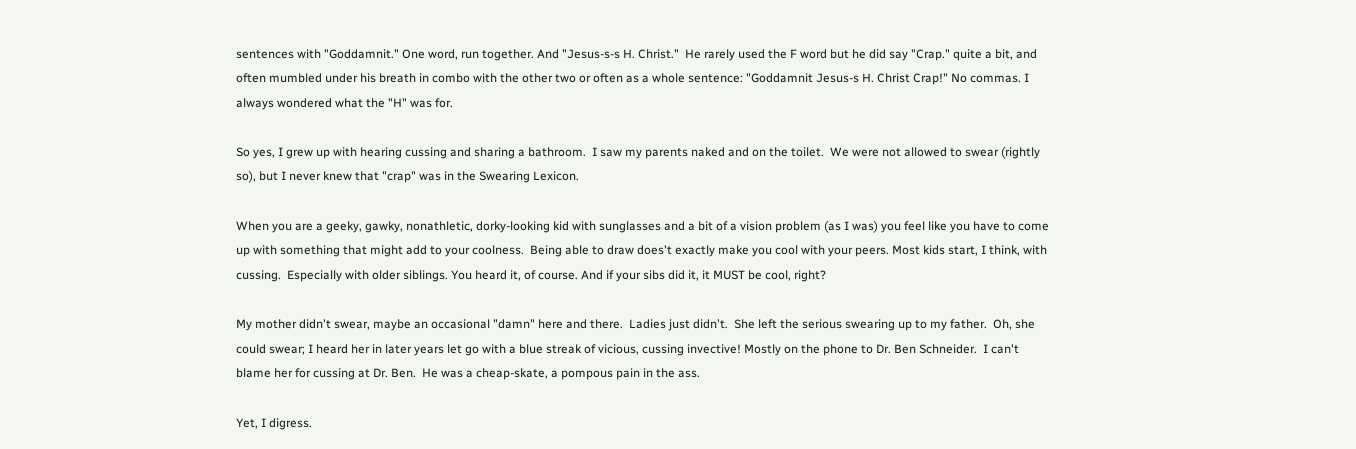sentences with "Goddamnit." One word, run together. And "Jesus-s-s H. Christ."  He rarely used the F word but he did say "Crap." quite a bit, and often mumbled under his breath in combo with the other two or often as a whole sentence: "Goddamnit Jesus-s H. Christ Crap!" No commas. I always wondered what the "H" was for.

So yes, I grew up with hearing cussing and sharing a bathroom.  I saw my parents naked and on the toilet.  We were not allowed to swear (rightly so), but I never knew that "crap" was in the Swearing Lexicon.

When you are a geeky, gawky, nonathletic, dorky-looking kid with sunglasses and a bit of a vision problem (as I was) you feel like you have to come up with something that might add to your coolness.  Being able to draw does't exactly make you cool with your peers. Most kids start, I think, with cussing.  Especially with older siblings. You heard it, of course. And if your sibs did it, it MUST be cool, right?

My mother didn't swear, maybe an occasional "damn" here and there.  Ladies just didn't.  She left the serious swearing up to my father.  Oh, she could swear; I heard her in later years let go with a blue streak of vicious, cussing invective! Mostly on the phone to Dr. Ben Schneider.  I can't blame her for cussing at Dr. Ben.  He was a cheap-skate, a pompous pain in the ass.

Yet, I digress.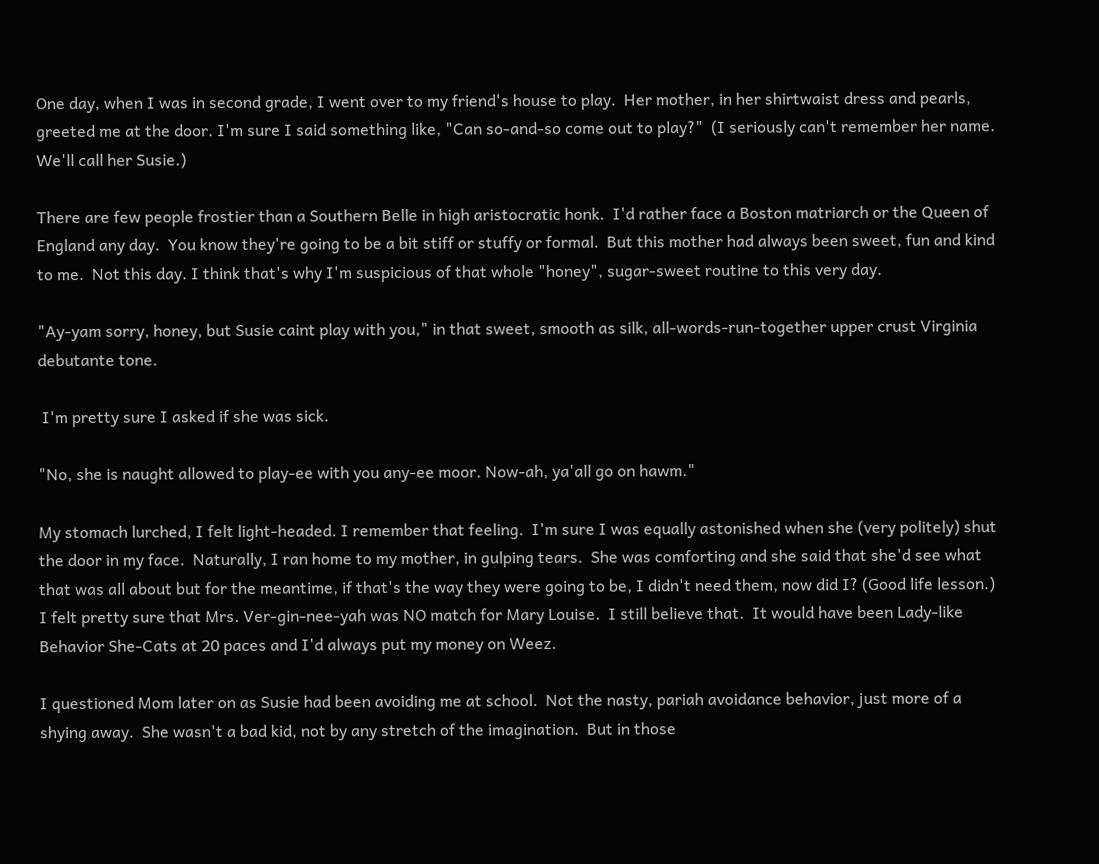One day, when I was in second grade, I went over to my friend's house to play.  Her mother, in her shirtwaist dress and pearls, greeted me at the door. I'm sure I said something like, "Can so-and-so come out to play?"  (I seriously can't remember her name. We'll call her Susie.)

There are few people frostier than a Southern Belle in high aristocratic honk.  I'd rather face a Boston matriarch or the Queen of England any day.  You know they're going to be a bit stiff or stuffy or formal.  But this mother had always been sweet, fun and kind to me.  Not this day. I think that's why I'm suspicious of that whole "honey", sugar-sweet routine to this very day.

"Ay-yam sorry, honey, but Susie caint play with you," in that sweet, smooth as silk, all-words-run-together upper crust Virginia debutante tone.

 I'm pretty sure I asked if she was sick.

"No, she is naught allowed to play-ee with you any-ee moor. Now-ah, ya'all go on hawm."

My stomach lurched, I felt light-headed. I remember that feeling.  I'm sure I was equally astonished when she (very politely) shut the door in my face.  Naturally, I ran home to my mother, in gulping tears.  She was comforting and she said that she'd see what that was all about but for the meantime, if that's the way they were going to be, I didn't need them, now did I? (Good life lesson.) I felt pretty sure that Mrs. Ver-gin-nee-yah was NO match for Mary Louise.  I still believe that.  It would have been Lady-like Behavior She-Cats at 20 paces and I'd always put my money on Weez.

I questioned Mom later on as Susie had been avoiding me at school.  Not the nasty, pariah avoidance behavior, just more of a shying away.  She wasn't a bad kid, not by any stretch of the imagination.  But in those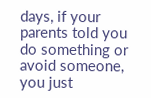days, if your parents told you do something or avoid someone, you just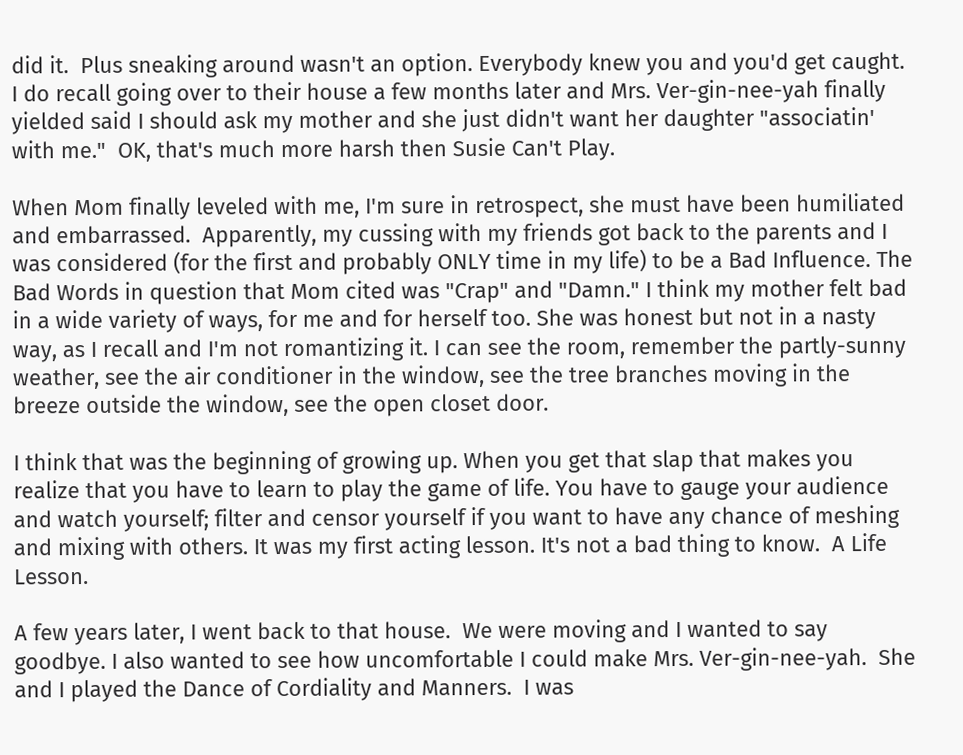did it.  Plus sneaking around wasn't an option. Everybody knew you and you'd get caught. I do recall going over to their house a few months later and Mrs. Ver-gin-nee-yah finally yielded said I should ask my mother and she just didn't want her daughter "associatin' with me."  OK, that's much more harsh then Susie Can't Play.

When Mom finally leveled with me, I'm sure in retrospect, she must have been humiliated and embarrassed.  Apparently, my cussing with my friends got back to the parents and I was considered (for the first and probably ONLY time in my life) to be a Bad Influence. The Bad Words in question that Mom cited was "Crap" and "Damn." I think my mother felt bad in a wide variety of ways, for me and for herself too. She was honest but not in a nasty way, as I recall and I'm not romantizing it. I can see the room, remember the partly-sunny weather, see the air conditioner in the window, see the tree branches moving in the breeze outside the window, see the open closet door.

I think that was the beginning of growing up. When you get that slap that makes you realize that you have to learn to play the game of life. You have to gauge your audience and watch yourself; filter and censor yourself if you want to have any chance of meshing and mixing with others. It was my first acting lesson. It's not a bad thing to know.  A Life Lesson.

A few years later, I went back to that house.  We were moving and I wanted to say goodbye. I also wanted to see how uncomfortable I could make Mrs. Ver-gin-nee-yah.  She and I played the Dance of Cordiality and Manners.  I was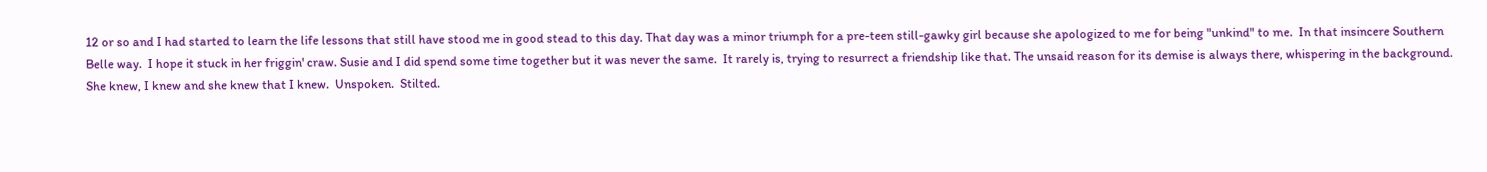12 or so and I had started to learn the life lessons that still have stood me in good stead to this day. That day was a minor triumph for a pre-teen still-gawky girl because she apologized to me for being "unkind" to me.  In that insincere Southern Belle way.  I hope it stuck in her friggin' craw. Susie and I did spend some time together but it was never the same.  It rarely is, trying to resurrect a friendship like that. The unsaid reason for its demise is always there, whispering in the background.  She knew, I knew and she knew that I knew.  Unspoken.  Stilted.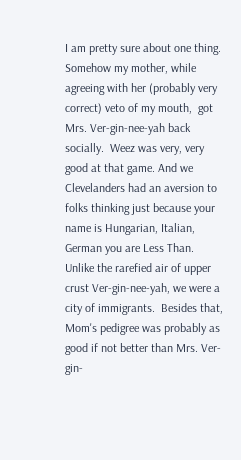I am pretty sure about one thing. Somehow my mother, while agreeing with her (probably very correct) veto of my mouth,  got Mrs. Ver-gin-nee-yah back socially.  Weez was very, very good at that game. And we Clevelanders had an aversion to folks thinking just because your name is Hungarian, Italian, German you are Less Than.  Unlike the rarefied air of upper crust Ver-gin-nee-yah, we were a city of immigrants.  Besides that, Mom's pedigree was probably as good if not better than Mrs. Ver-gin-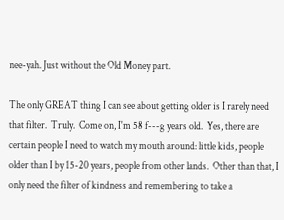nee-yah. Just without the Old Money part.

The only GREAT thing I can see about getting older is I rarely need that filter.  Truly.  Come on, I'm 58 f---g years old.  Yes, there are certain people I need to watch my mouth around: little kids, people older than I by 15-20 years, people from other lands.  Other than that, I only need the filter of kindness and remembering to take a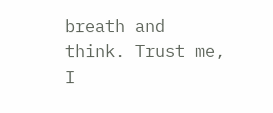breath and think. Trust me, I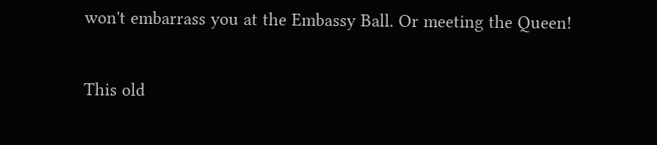won't embarrass you at the Embassy Ball. Or meeting the Queen!

This old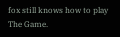fox still knows how to play The Game.